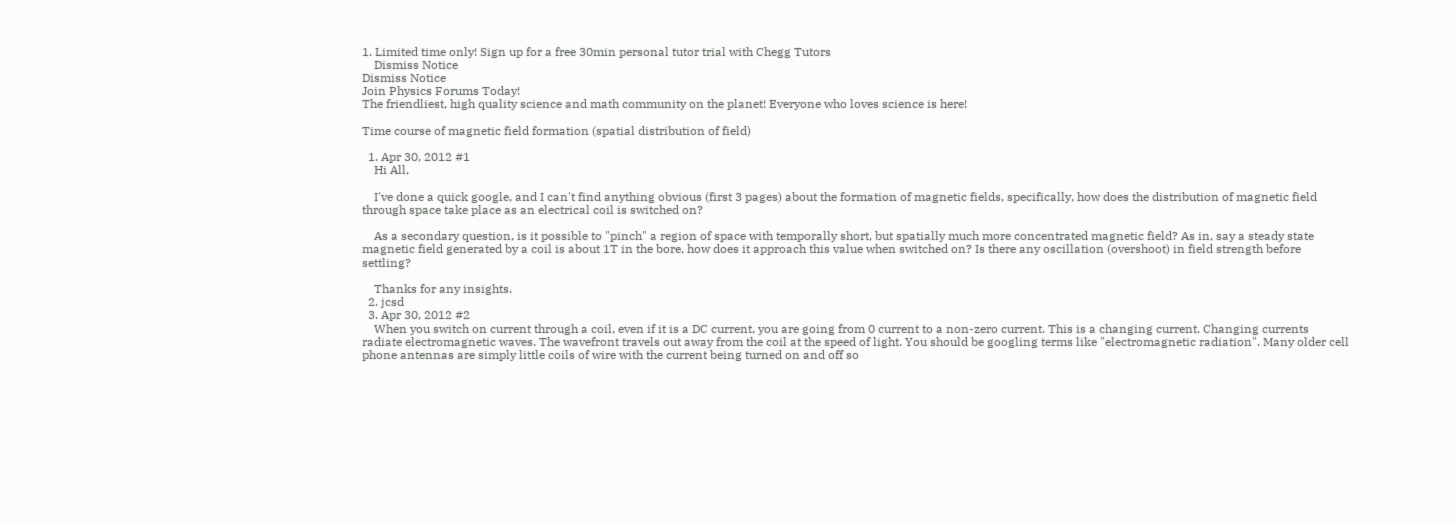1. Limited time only! Sign up for a free 30min personal tutor trial with Chegg Tutors
    Dismiss Notice
Dismiss Notice
Join Physics Forums Today!
The friendliest, high quality science and math community on the planet! Everyone who loves science is here!

Time course of magnetic field formation (spatial distribution of field)

  1. Apr 30, 2012 #1
    Hi All,

    I've done a quick google, and I can't find anything obvious (first 3 pages) about the formation of magnetic fields, specifically, how does the distribution of magnetic field through space take place as an electrical coil is switched on?

    As a secondary question, is it possible to "pinch" a region of space with temporally short, but spatially much more concentrated magnetic field? As in, say a steady state magnetic field generated by a coil is about 1T in the bore, how does it approach this value when switched on? Is there any oscillation (overshoot) in field strength before settling?

    Thanks for any insights.
  2. jcsd
  3. Apr 30, 2012 #2
    When you switch on current through a coil, even if it is a DC current, you are going from 0 current to a non-zero current. This is a changing current. Changing currents radiate electromagnetic waves. The wavefront travels out away from the coil at the speed of light. You should be googling terms like "electromagnetic radiation". Many older cell phone antennas are simply little coils of wire with the current being turned on and off so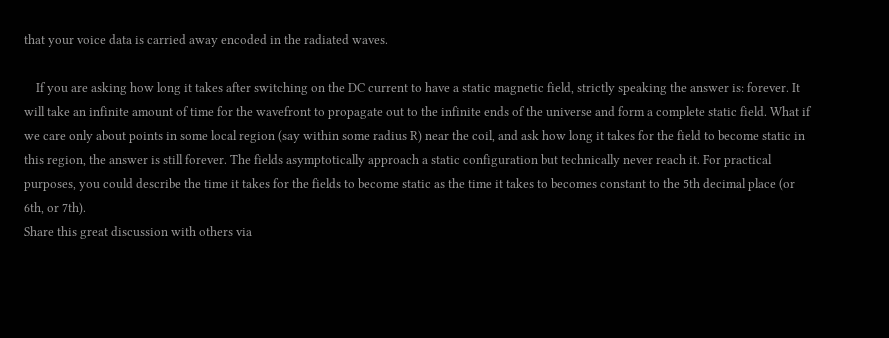that your voice data is carried away encoded in the radiated waves.

    If you are asking how long it takes after switching on the DC current to have a static magnetic field, strictly speaking the answer is: forever. It will take an infinite amount of time for the wavefront to propagate out to the infinite ends of the universe and form a complete static field. What if we care only about points in some local region (say within some radius R) near the coil, and ask how long it takes for the field to become static in this region, the answer is still forever. The fields asymptotically approach a static configuration but technically never reach it. For practical purposes, you could describe the time it takes for the fields to become static as the time it takes to becomes constant to the 5th decimal place (or 6th, or 7th).
Share this great discussion with others via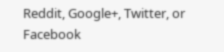Reddit, Google+, Twitter, or Facebook